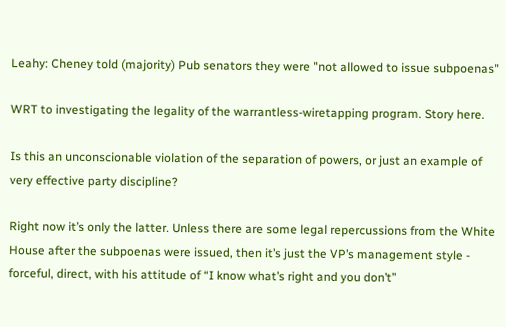Leahy: Cheney told (majority) Pub senators they were "not allowed to issue subpoenas"

WRT to investigating the legality of the warrantless-wiretapping program. Story here.

Is this an unconscionable violation of the separation of powers, or just an example of very effective party discipline?

Right now it’s only the latter. Unless there are some legal repercussions from the White House after the subpoenas were issued, then it’s just the VP’s management style - forceful, direct, with his attitude of “I know what’s right and you don’t”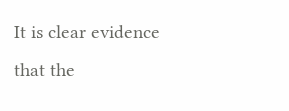It is clear evidence that the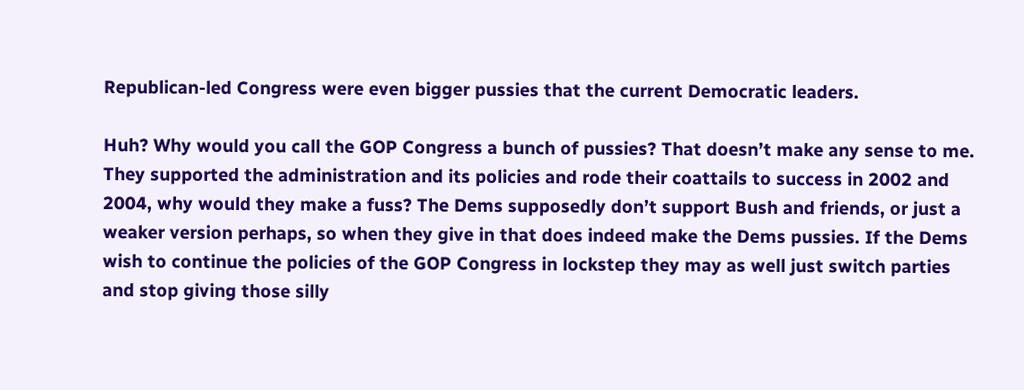Republican-led Congress were even bigger pussies that the current Democratic leaders.

Huh? Why would you call the GOP Congress a bunch of pussies? That doesn’t make any sense to me. They supported the administration and its policies and rode their coattails to success in 2002 and 2004, why would they make a fuss? The Dems supposedly don’t support Bush and friends, or just a weaker version perhaps, so when they give in that does indeed make the Dems pussies. If the Dems wish to continue the policies of the GOP Congress in lockstep they may as well just switch parties and stop giving those silly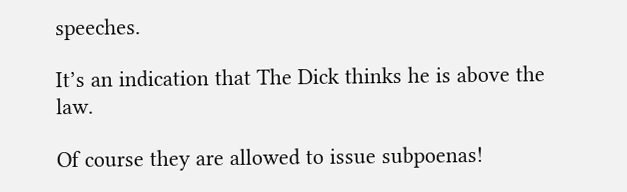speeches.

It’s an indication that The Dick thinks he is above the law.

Of course they are allowed to issue subpoenas!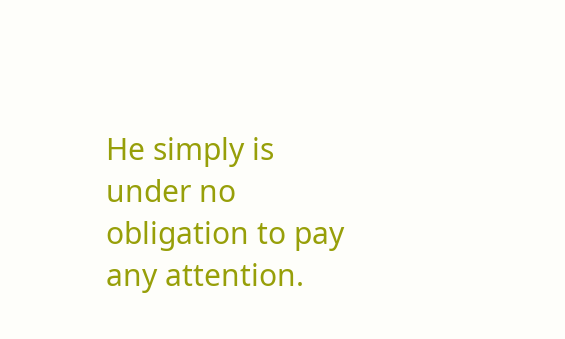He simply is under no obligation to pay any attention.